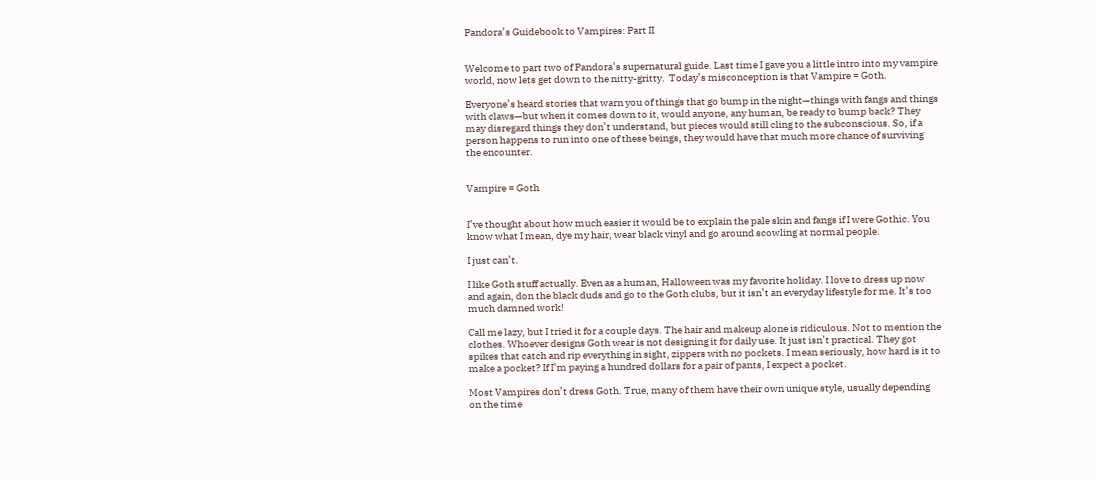Pandora’s Guidebook to Vampires: Part II


Welcome to part two of Pandora’s supernatural guide. Last time I gave you a little intro into my vampire world, now lets get down to the nitty-gritty.  Today’s misconception is that Vampire = Goth.

Everyone’s heard stories that warn you of things that go bump in the night—things with fangs and things with claws—but when it comes down to it, would anyone, any human, be ready to bump back? They may disregard things they don’t understand, but pieces would still cling to the subconscious. So, if a person happens to run into one of these beings, they would have that much more chance of surviving the encounter.


Vampire = Goth


I’ve thought about how much easier it would be to explain the pale skin and fangs if I were Gothic. You know what I mean, dye my hair, wear black vinyl and go around scowling at normal people.

I just can’t.

I like Goth stuff actually. Even as a human, Halloween was my favorite holiday. I love to dress up now and again, don the black duds and go to the Goth clubs, but it isn’t an everyday lifestyle for me. It’s too much damned work!

Call me lazy, but I tried it for a couple days. The hair and makeup alone is ridiculous. Not to mention the clothes. Whoever designs Goth wear is not designing it for daily use. It just isn’t practical. They got spikes that catch and rip everything in sight, zippers with no pockets. I mean seriously, how hard is it to make a pocket? If I’m paying a hundred dollars for a pair of pants, I expect a pocket.

Most Vampires don’t dress Goth. True, many of them have their own unique style, usually depending on the time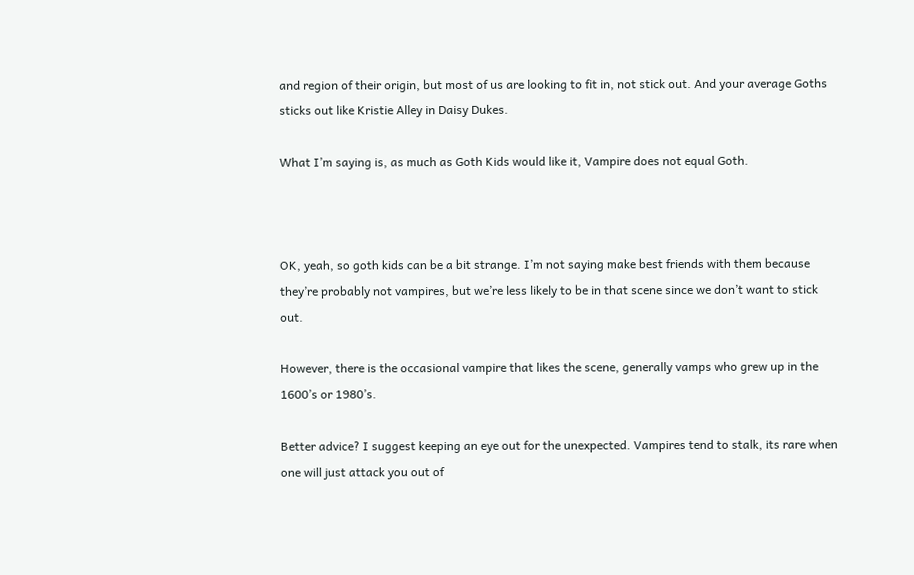and region of their origin, but most of us are looking to fit in, not stick out. And your average Goths sticks out like Kristie Alley in Daisy Dukes.

What I’m saying is, as much as Goth Kids would like it, Vampire does not equal Goth.



OK, yeah, so goth kids can be a bit strange. I’m not saying make best friends with them because they’re probably not vampires, but we’re less likely to be in that scene since we don’t want to stick out.

However, there is the occasional vampire that likes the scene, generally vamps who grew up in the 1600’s or 1980’s.

Better advice? I suggest keeping an eye out for the unexpected. Vampires tend to stalk, its rare when one will just attack you out of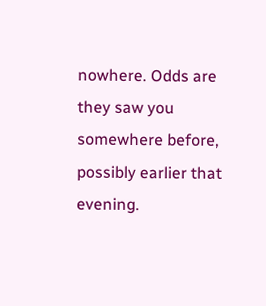nowhere. Odds are they saw you somewhere before, possibly earlier that evening.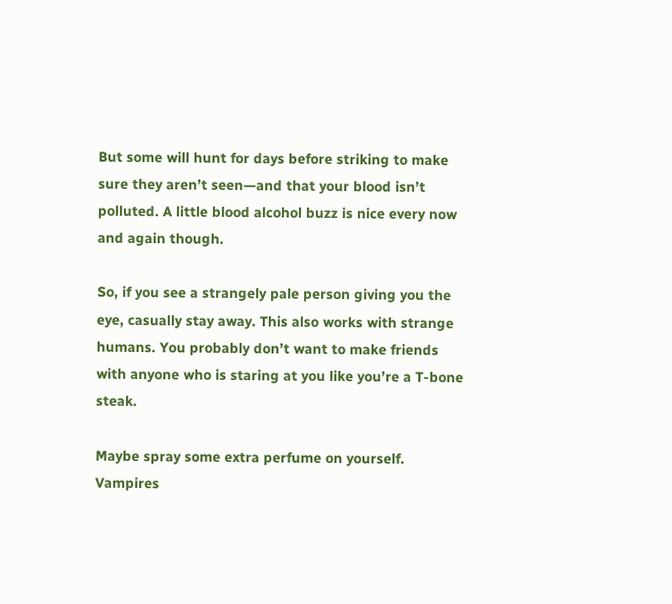But some will hunt for days before striking to make sure they aren’t seen—and that your blood isn’t polluted. A little blood alcohol buzz is nice every now and again though.

So, if you see a strangely pale person giving you the eye, casually stay away. This also works with strange humans. You probably don’t want to make friends with anyone who is staring at you like you’re a T-bone steak.

Maybe spray some extra perfume on yourself. Vampires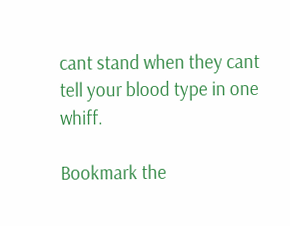cant stand when they cant tell your blood type in one whiff.

Bookmark the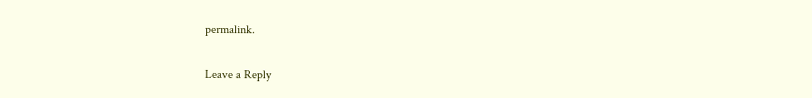permalink.

Leave a Reply